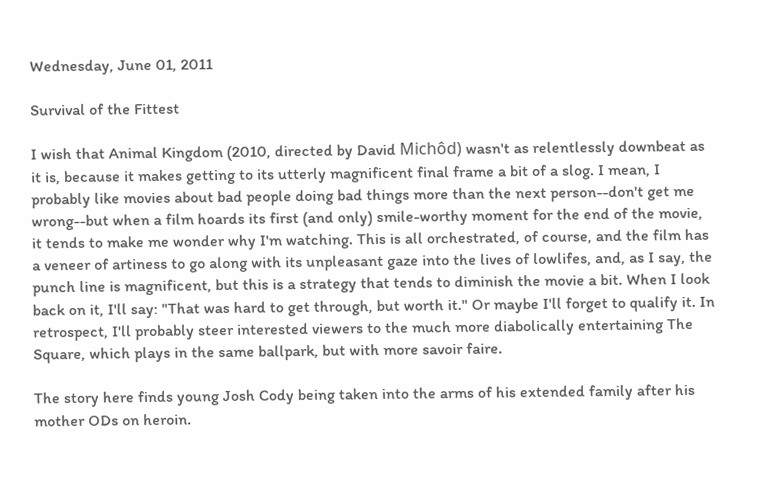Wednesday, June 01, 2011

Survival of the Fittest

I wish that Animal Kingdom (2010, directed by David Michôd) wasn't as relentlessly downbeat as it is, because it makes getting to its utterly magnificent final frame a bit of a slog. I mean, I probably like movies about bad people doing bad things more than the next person--don't get me wrong--but when a film hoards its first (and only) smile-worthy moment for the end of the movie, it tends to make me wonder why I'm watching. This is all orchestrated, of course, and the film has a veneer of artiness to go along with its unpleasant gaze into the lives of lowlifes, and, as I say, the punch line is magnificent, but this is a strategy that tends to diminish the movie a bit. When I look back on it, I'll say: "That was hard to get through, but worth it." Or maybe I'll forget to qualify it. In retrospect, I'll probably steer interested viewers to the much more diabolically entertaining The Square, which plays in the same ballpark, but with more savoir faire.

The story here finds young Josh Cody being taken into the arms of his extended family after his mother ODs on heroin.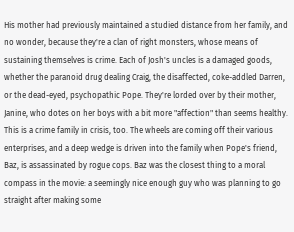His mother had previously maintained a studied distance from her family, and no wonder, because they're a clan of right monsters, whose means of sustaining themselves is crime. Each of Josh's uncles is a damaged goods, whether the paranoid drug dealing Craig, the disaffected, coke-addled Darren, or the dead-eyed, psychopathic Pope. They're lorded over by their mother, Janine, who dotes on her boys with a bit more "affection" than seems healthy. This is a crime family in crisis, too. The wheels are coming off their various enterprises, and a deep wedge is driven into the family when Pope's friend, Baz, is assassinated by rogue cops. Baz was the closest thing to a moral compass in the movie: a seemingly nice enough guy who was planning to go straight after making some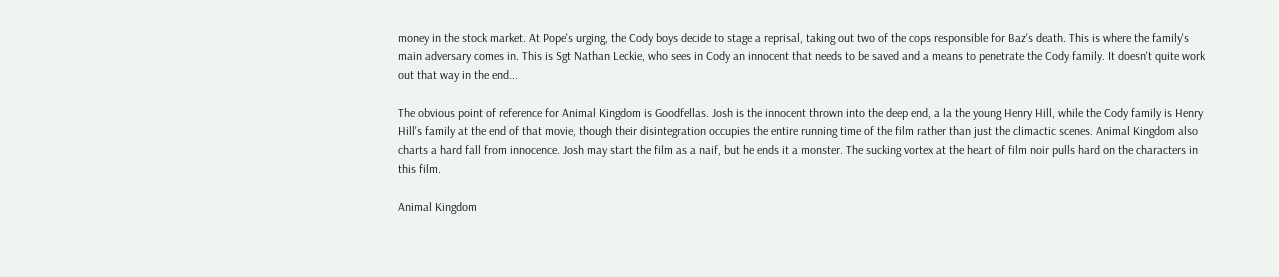money in the stock market. At Pope's urging, the Cody boys decide to stage a reprisal, taking out two of the cops responsible for Baz's death. This is where the family's main adversary comes in. This is Sgt Nathan Leckie, who sees in Cody an innocent that needs to be saved and a means to penetrate the Cody family. It doesn't quite work out that way in the end...

The obvious point of reference for Animal Kingdom is Goodfellas. Josh is the innocent thrown into the deep end, a la the young Henry Hill, while the Cody family is Henry Hill's family at the end of that movie, though their disintegration occupies the entire running time of the film rather than just the climactic scenes. Animal Kingdom also charts a hard fall from innocence. Josh may start the film as a naif, but he ends it a monster. The sucking vortex at the heart of film noir pulls hard on the characters in this film.

Animal Kingdom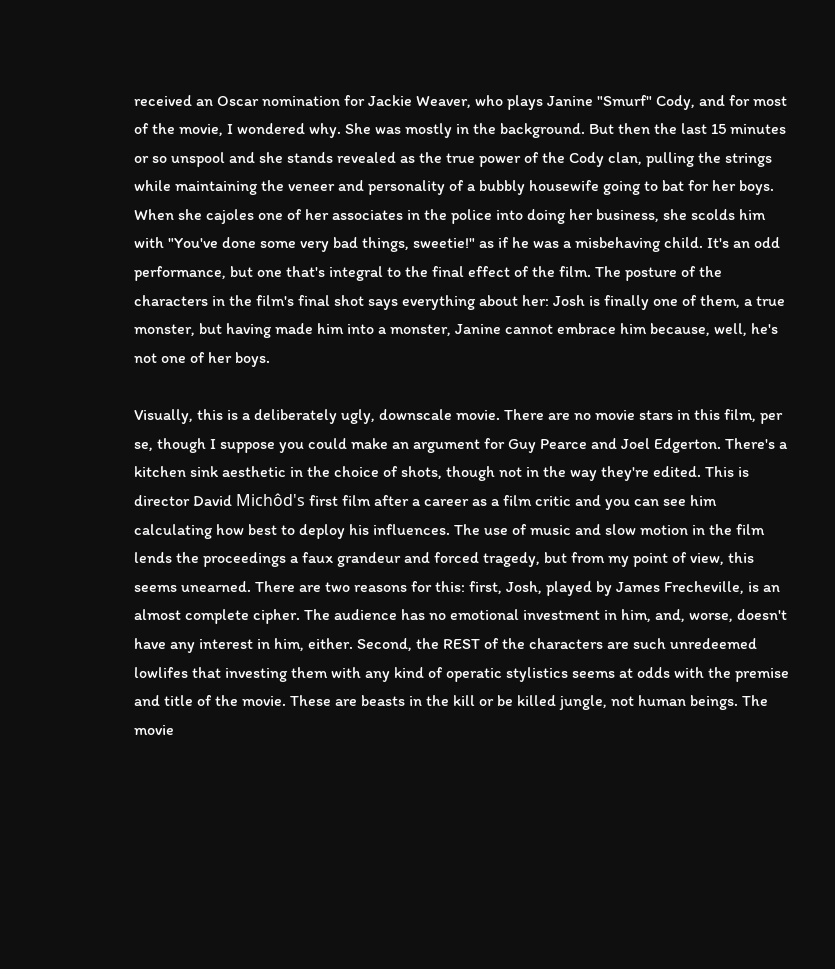received an Oscar nomination for Jackie Weaver, who plays Janine "Smurf" Cody, and for most of the movie, I wondered why. She was mostly in the background. But then the last 15 minutes or so unspool and she stands revealed as the true power of the Cody clan, pulling the strings while maintaining the veneer and personality of a bubbly housewife going to bat for her boys. When she cajoles one of her associates in the police into doing her business, she scolds him with "You've done some very bad things, sweetie!" as if he was a misbehaving child. It's an odd performance, but one that's integral to the final effect of the film. The posture of the characters in the film's final shot says everything about her: Josh is finally one of them, a true monster, but having made him into a monster, Janine cannot embrace him because, well, he's not one of her boys.

Visually, this is a deliberately ugly, downscale movie. There are no movie stars in this film, per se, though I suppose you could make an argument for Guy Pearce and Joel Edgerton. There's a kitchen sink aesthetic in the choice of shots, though not in the way they're edited. This is director David Michôd's first film after a career as a film critic and you can see him calculating how best to deploy his influences. The use of music and slow motion in the film lends the proceedings a faux grandeur and forced tragedy, but from my point of view, this seems unearned. There are two reasons for this: first, Josh, played by James Frecheville, is an almost complete cipher. The audience has no emotional investment in him, and, worse, doesn't have any interest in him, either. Second, the REST of the characters are such unredeemed lowlifes that investing them with any kind of operatic stylistics seems at odds with the premise and title of the movie. These are beasts in the kill or be killed jungle, not human beings. The movie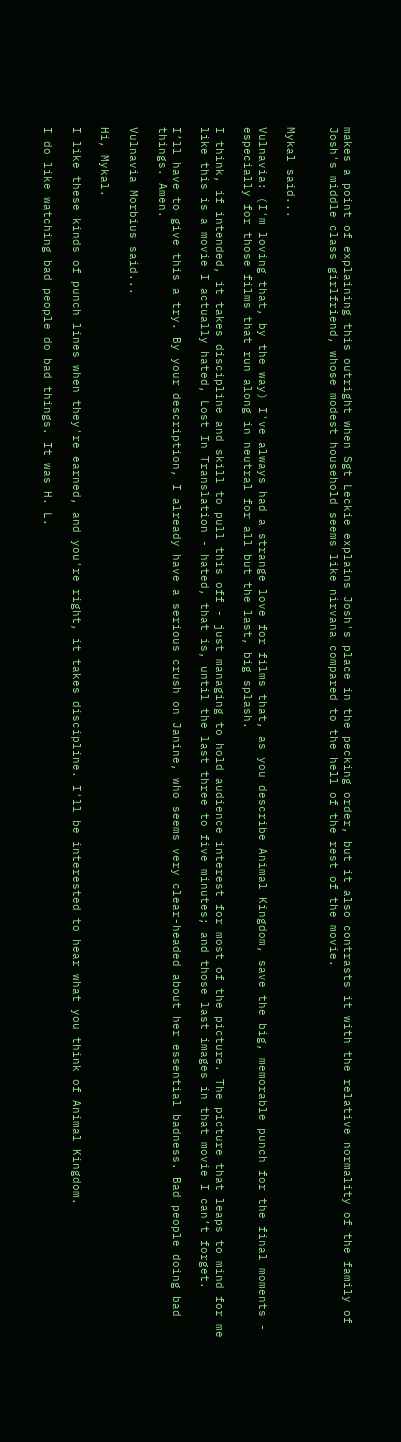makes a point of explaining this outright when Sgt Leckie explains Josh's place in the pecking order, but it also contrasts it with the relative normality of the family of Josh's middle class girlfriend, whose modest household seems like nirvana compared to the hell of the rest of the movie.


Mykal said...

Vulnavia: (I'm loving that, by the way) I've always had a strange love for films that, as you describe Animal Kingdom, save the big, memorable punch for the final moments - especially for those films that run along in neutral for all but the last, big splash.

I think, if intended, it takes discipline and skill to pull this off - just managing to hold audience interest for most of the picture. The picture that leaps to mind for me like this is a movie I actually hated, Lost In Translation - hated, that is, until the last three to five minutes; and those last images in that movie I can’t forget.

I’ll have to give this a try. By your description, I already have a serious crush on Janine, who seems very clear-headed about her essential badness. Bad people doing bad things. Amen.

Vulnavia Morbius said...

Hi, Mykal.

I like these kinds of punch lines when they're earned, and you're right, it takes discipline. I'll be interested to hear what you think of Animal Kingdom.

I do like watching bad people do bad things. It was H. L.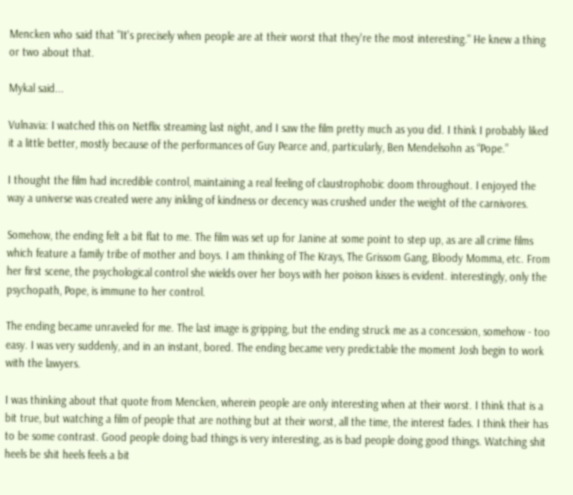Mencken who said that "It's precisely when people are at their worst that they're the most interesting." He knew a thing or two about that.

Mykal said...

Vulnavia: I watched this on Netflix streaming last night, and I saw the film pretty much as you did. I think I probably liked it a little better, mostly because of the performances of Guy Pearce and, particularly, Ben Mendelsohn as “Pope.”

I thought the film had incredible control, maintaining a real feeling of claustrophobic doom throughout. I enjoyed the way a universe was created were any inkling of kindness or decency was crushed under the weight of the carnivores.

Somehow, the ending felt a bit flat to me. The film was set up for Janine at some point to step up, as are all crime films which feature a family tribe of mother and boys. I am thinking of The Krays, The Grissom Gang, Bloody Momma, etc. From her first scene, the psychological control she wields over her boys with her poison kisses is evident. interestingly, only the psychopath, Pope, is immune to her control.

The ending became unraveled for me. The last image is gripping, but the ending struck me as a concession, somehow - too easy. I was very suddenly, and in an instant, bored. The ending became very predictable the moment Josh begin to work with the lawyers.

I was thinking about that quote from Mencken, wherein people are only interesting when at their worst. I think that is a bit true, but watching a film of people that are nothing but at their worst, all the time, the interest fades. I think their has to be some contrast. Good people doing bad things is very interesting, as is bad people doing good things. Watching shit heels be shit heels feels a bit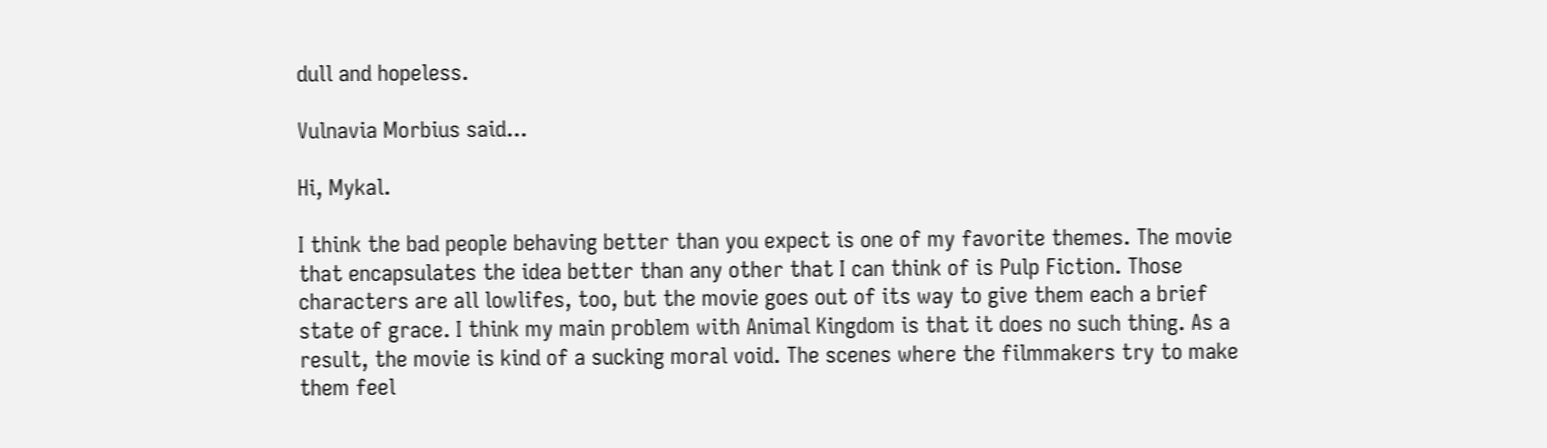dull and hopeless.

Vulnavia Morbius said...

Hi, Mykal.

I think the bad people behaving better than you expect is one of my favorite themes. The movie that encapsulates the idea better than any other that I can think of is Pulp Fiction. Those characters are all lowlifes, too, but the movie goes out of its way to give them each a brief state of grace. I think my main problem with Animal Kingdom is that it does no such thing. As a result, the movie is kind of a sucking moral void. The scenes where the filmmakers try to make them feel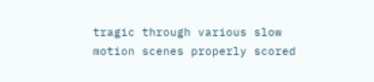tragic through various slow motion scenes properly scored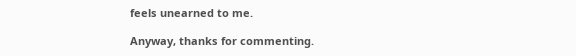feels unearned to me.

Anyway, thanks for commenting.